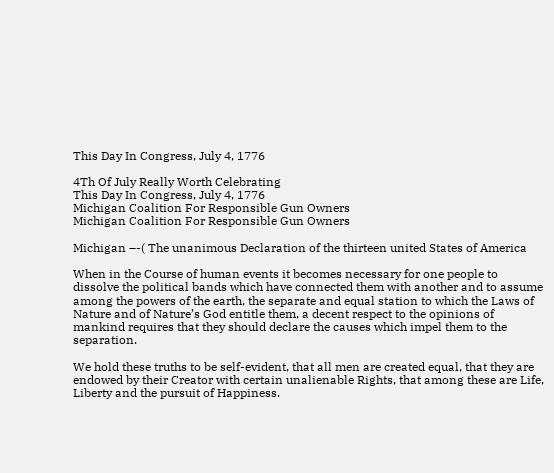This Day In Congress, July 4, 1776

4Th Of July Really Worth Celebrating
This Day In Congress, July 4, 1776
Michigan Coalition For Responsible Gun Owners
Michigan Coalition For Responsible Gun Owners

Michigan –-( The unanimous Declaration of the thirteen united States of America

When in the Course of human events it becomes necessary for one people to dissolve the political bands which have connected them with another and to assume among the powers of the earth, the separate and equal station to which the Laws of Nature and of Nature’s God entitle them, a decent respect to the opinions of mankind requires that they should declare the causes which impel them to the separation.

We hold these truths to be self-evident, that all men are created equal, that they are endowed by their Creator with certain unalienable Rights, that among these are Life, Liberty and the pursuit of Happiness.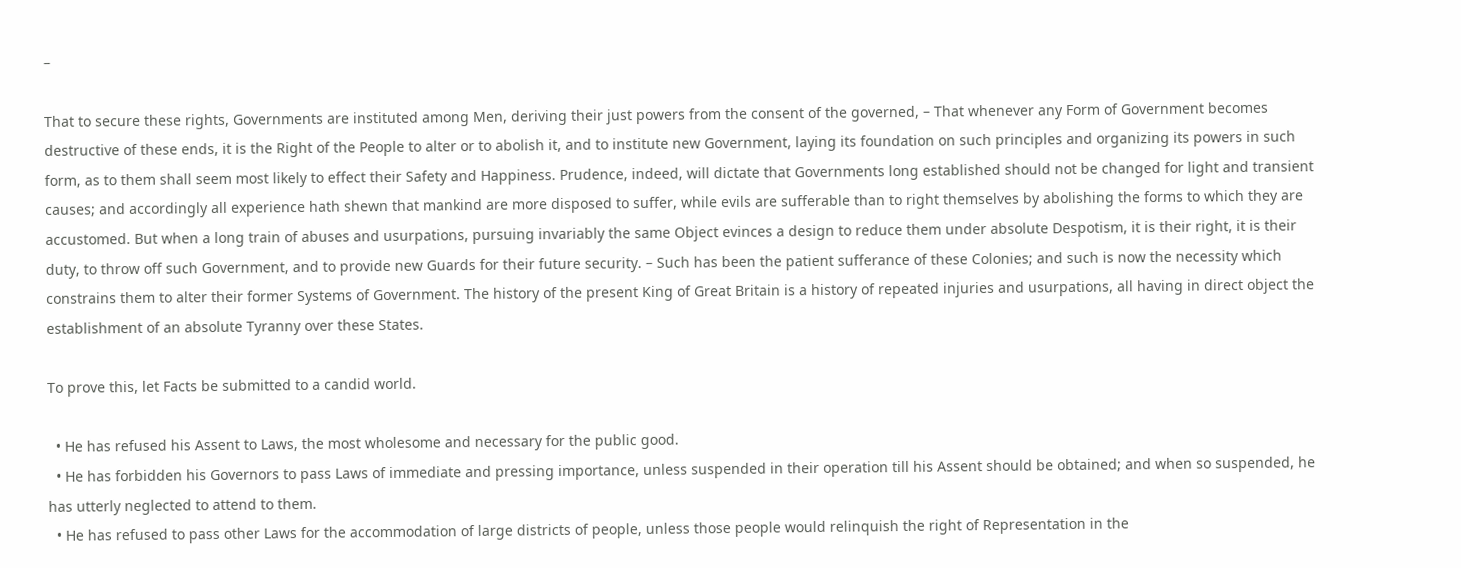–

That to secure these rights, Governments are instituted among Men, deriving their just powers from the consent of the governed, – That whenever any Form of Government becomes destructive of these ends, it is the Right of the People to alter or to abolish it, and to institute new Government, laying its foundation on such principles and organizing its powers in such form, as to them shall seem most likely to effect their Safety and Happiness. Prudence, indeed, will dictate that Governments long established should not be changed for light and transient causes; and accordingly all experience hath shewn that mankind are more disposed to suffer, while evils are sufferable than to right themselves by abolishing the forms to which they are accustomed. But when a long train of abuses and usurpations, pursuing invariably the same Object evinces a design to reduce them under absolute Despotism, it is their right, it is their duty, to throw off such Government, and to provide new Guards for their future security. – Such has been the patient sufferance of these Colonies; and such is now the necessity which constrains them to alter their former Systems of Government. The history of the present King of Great Britain is a history of repeated injuries and usurpations, all having in direct object the establishment of an absolute Tyranny over these States.

To prove this, let Facts be submitted to a candid world.

  • He has refused his Assent to Laws, the most wholesome and necessary for the public good.
  • He has forbidden his Governors to pass Laws of immediate and pressing importance, unless suspended in their operation till his Assent should be obtained; and when so suspended, he has utterly neglected to attend to them.
  • He has refused to pass other Laws for the accommodation of large districts of people, unless those people would relinquish the right of Representation in the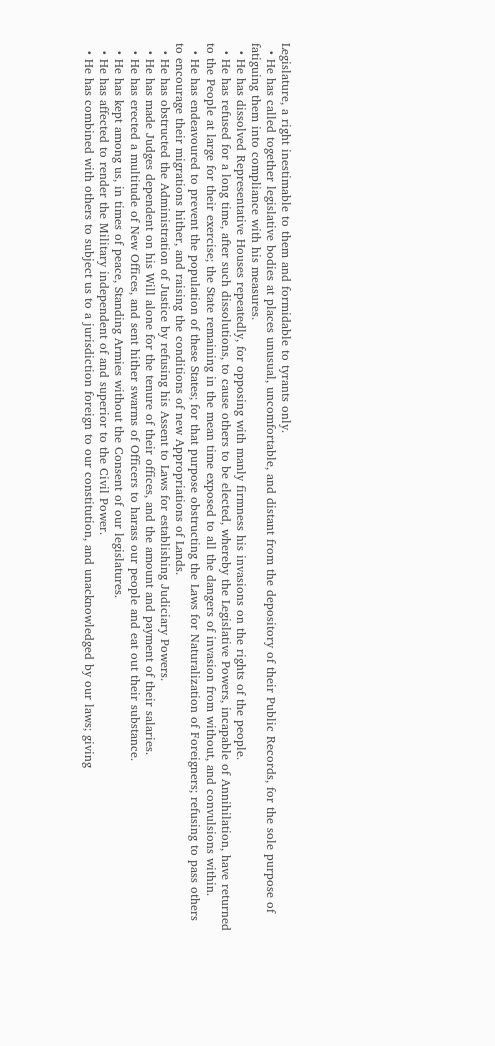Legislature, a right inestimable to them and formidable to tyrants only.
  • He has called together legislative bodies at places unusual, uncomfortable, and distant from the depository of their Public Records, for the sole purpose of fatiguing them into compliance with his measures.
  • He has dissolved Representative Houses repeatedly, for opposing with manly firmness his invasions on the rights of the people.
  • He has refused for a long time, after such dissolutions, to cause others to be elected, whereby the Legislative Powers, incapable of Annihilation, have returned to the People at large for their exercise; the State remaining in the mean time exposed to all the dangers of invasion from without, and convulsions within.
  • He has endeavoured to prevent the population of these States; for that purpose obstructing the Laws for Naturalization of Foreigners; refusing to pass others to encourage their migrations hither, and raising the conditions of new Appropriations of Lands.
  • He has obstructed the Administration of Justice by refusing his Assent to Laws for establishing Judiciary Powers.
  • He has made Judges dependent on his Will alone for the tenure of their offices, and the amount and payment of their salaries.
  • He has erected a multitude of New Offices, and sent hither swarms of Officers to harass our people and eat out their substance.
  • He has kept among us, in times of peace, Standing Armies without the Consent of our legislatures.
  • He has affected to render the Military independent of and superior to the Civil Power.
  • He has combined with others to subject us to a jurisdiction foreign to our constitution, and unacknowledged by our laws; giving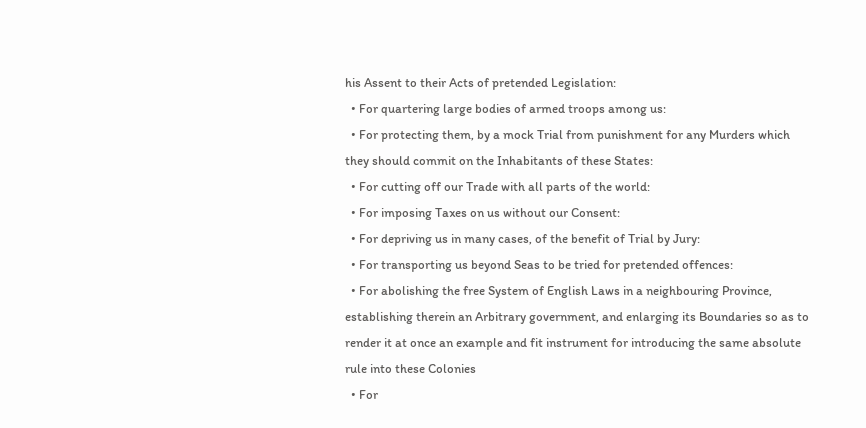his Assent to their Acts of pretended Legislation:
  • For quartering large bodies of armed troops among us:
  • For protecting them, by a mock Trial from punishment for any Murders which they should commit on the Inhabitants of these States:
  • For cutting off our Trade with all parts of the world:
  • For imposing Taxes on us without our Consent:
  • For depriving us in many cases, of the benefit of Trial by Jury:
  • For transporting us beyond Seas to be tried for pretended offences:
  • For abolishing the free System of English Laws in a neighbouring Province, establishing therein an Arbitrary government, and enlarging its Boundaries so as to render it at once an example and fit instrument for introducing the same absolute rule into these Colonies
  • For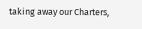taking away our Charters,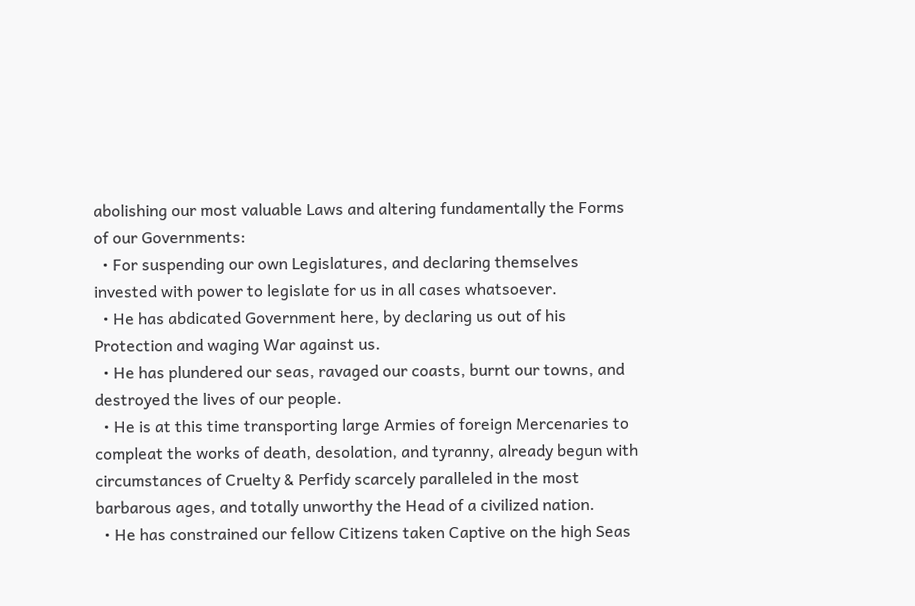abolishing our most valuable Laws and altering fundamentally the Forms of our Governments:
  • For suspending our own Legislatures, and declaring themselves invested with power to legislate for us in all cases whatsoever.
  • He has abdicated Government here, by declaring us out of his Protection and waging War against us.
  • He has plundered our seas, ravaged our coasts, burnt our towns, and destroyed the lives of our people.
  • He is at this time transporting large Armies of foreign Mercenaries to compleat the works of death, desolation, and tyranny, already begun with circumstances of Cruelty & Perfidy scarcely paralleled in the most barbarous ages, and totally unworthy the Head of a civilized nation.
  • He has constrained our fellow Citizens taken Captive on the high Seas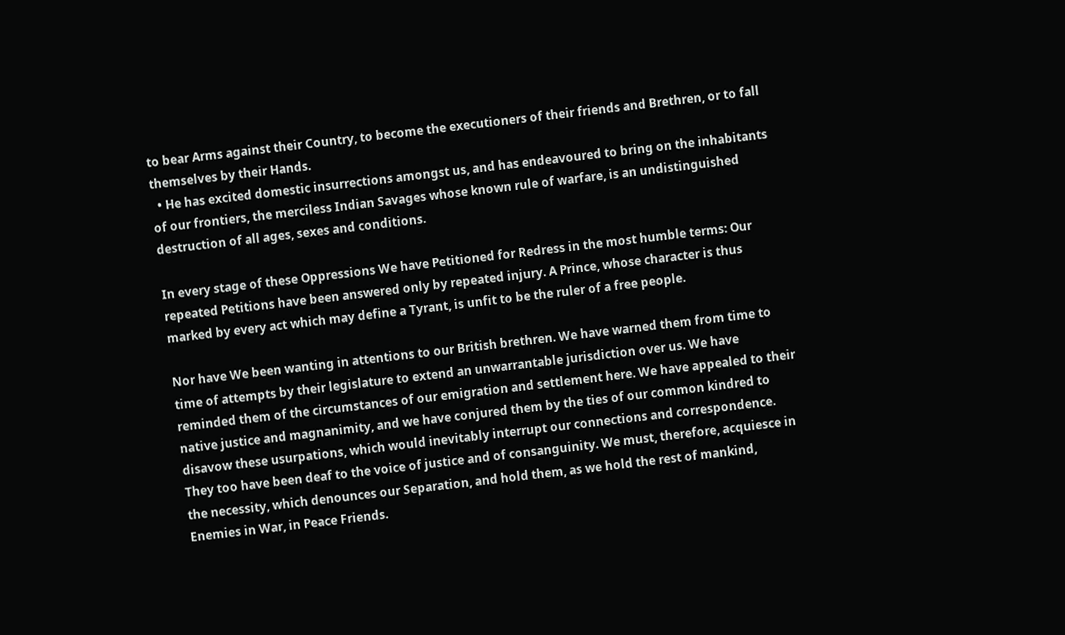to bear Arms against their Country, to become the executioners of their friends and Brethren, or to fall themselves by their Hands.
  • He has excited domestic insurrections amongst us, and has endeavoured to bring on the inhabitants of our frontiers, the merciless Indian Savages whose known rule of warfare, is an undistinguished destruction of all ages, sexes and conditions.

In every stage of these Oppressions We have Petitioned for Redress in the most humble terms: Our repeated Petitions have been answered only by repeated injury. A Prince, whose character is thus marked by every act which may define a Tyrant, is unfit to be the ruler of a free people.

Nor have We been wanting in attentions to our British brethren. We have warned them from time to time of attempts by their legislature to extend an unwarrantable jurisdiction over us. We have reminded them of the circumstances of our emigration and settlement here. We have appealed to their native justice and magnanimity, and we have conjured them by the ties of our common kindred to disavow these usurpations, which would inevitably interrupt our connections and correspondence. They too have been deaf to the voice of justice and of consanguinity. We must, therefore, acquiesce in the necessity, which denounces our Separation, and hold them, as we hold the rest of mankind, Enemies in War, in Peace Friends.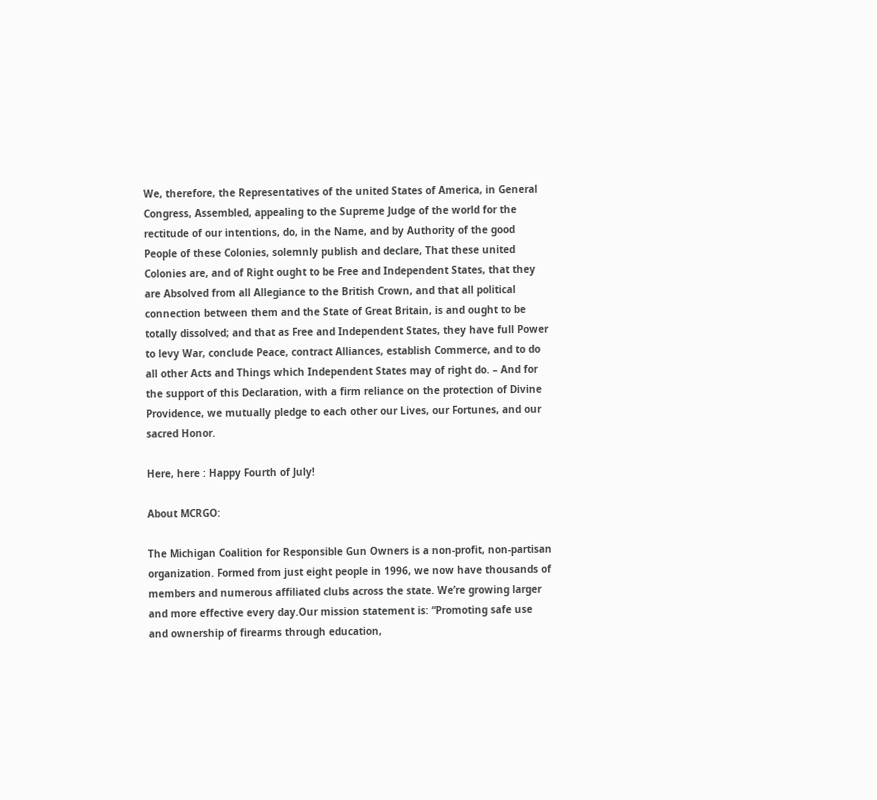We, therefore, the Representatives of the united States of America, in General Congress, Assembled, appealing to the Supreme Judge of the world for the rectitude of our intentions, do, in the Name, and by Authority of the good People of these Colonies, solemnly publish and declare, That these united Colonies are, and of Right ought to be Free and Independent States, that they are Absolved from all Allegiance to the British Crown, and that all political connection between them and the State of Great Britain, is and ought to be totally dissolved; and that as Free and Independent States, they have full Power to levy War, conclude Peace, contract Alliances, establish Commerce, and to do all other Acts and Things which Independent States may of right do. – And for the support of this Declaration, with a firm reliance on the protection of Divine Providence, we mutually pledge to each other our Lives, our Fortunes, and our sacred Honor.

Here, here : Happy Fourth of July!

About MCRGO:

The Michigan Coalition for Responsible Gun Owners is a non-profit, non-partisan organization. Formed from just eight people in 1996, we now have thousands of members and numerous affiliated clubs across the state. We’re growing larger and more effective every day.Our mission statement is: “Promoting safe use and ownership of firearms through education,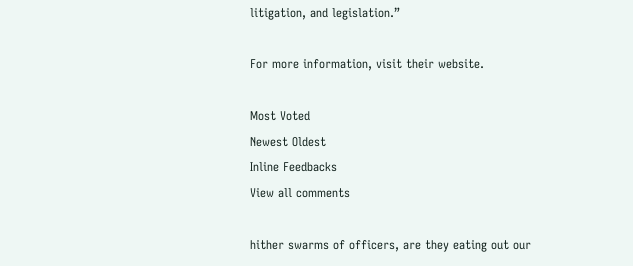litigation, and legislation.”

For more information, visit their website.

Most Voted
Newest Oldest
Inline Feedbacks
View all comments

hither swarms of officers, are they eating out our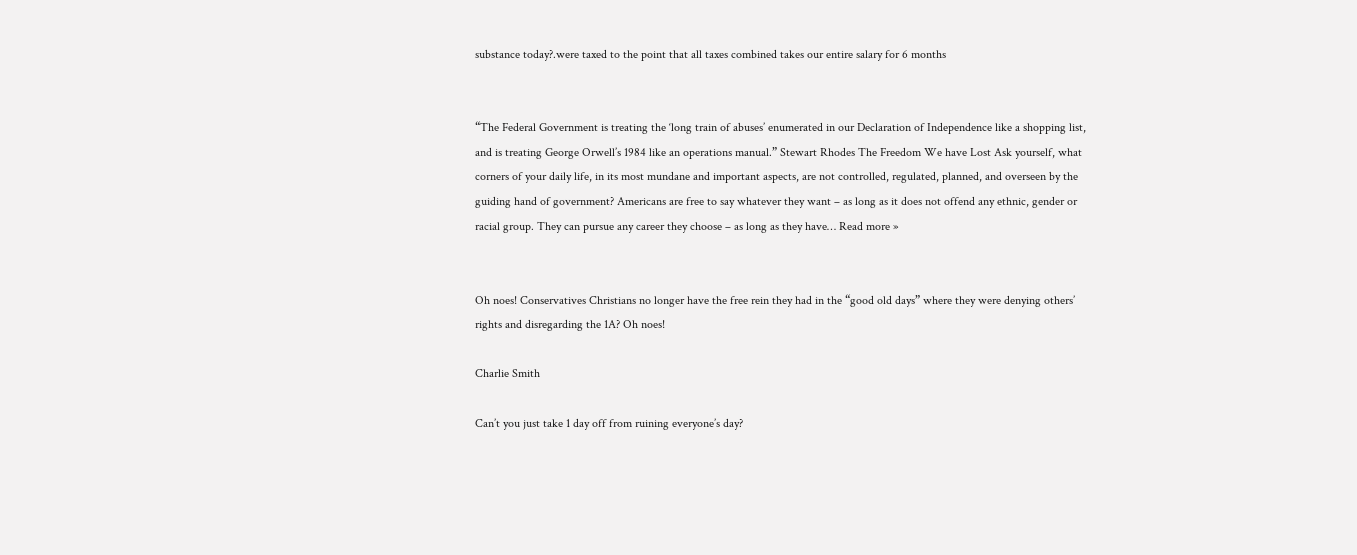substance today?.were taxed to the point that all taxes combined takes our entire salary for 6 months


“The Federal Government is treating the ‘long train of abuses’ enumerated in our Declaration of Independence like a shopping list, and is treating George Orwell’s 1984 like an operations manual.” Stewart Rhodes The Freedom We have Lost Ask yourself, what corners of your daily life, in its most mundane and important aspects, are not controlled, regulated, planned, and overseen by the guiding hand of government? Americans are free to say whatever they want – as long as it does not offend any ethnic, gender or racial group. They can pursue any career they choose – as long as they have… Read more »


Oh noes! Conservatives Christians no longer have the free rein they had in the “good old days” where they were denying others’ rights and disregarding the 1A? Oh noes!

Charlie Smith

Can’t you just take 1 day off from ruining everyone’s day?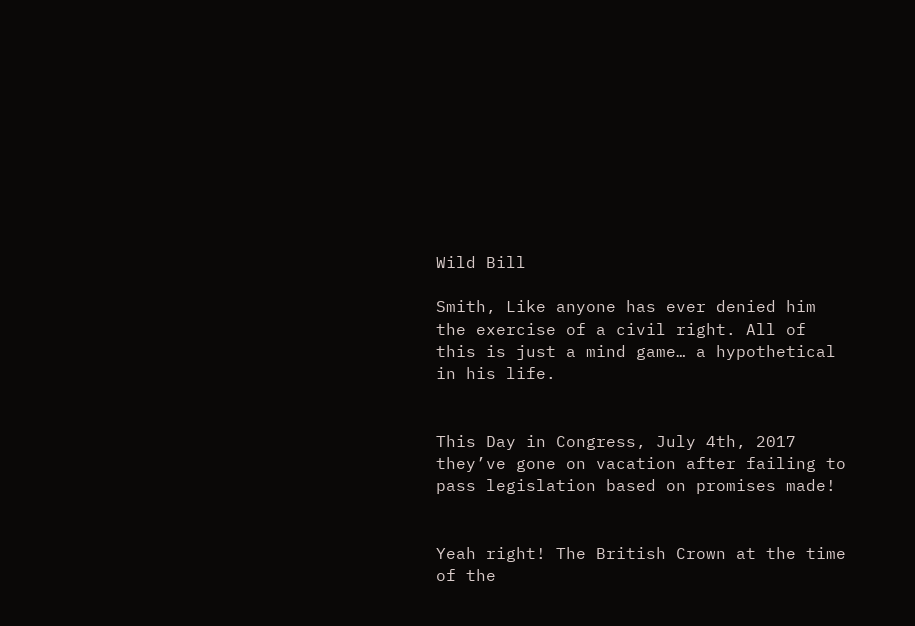Wild Bill

Smith, Like anyone has ever denied him the exercise of a civil right. All of this is just a mind game… a hypothetical in his life.


This Day in Congress, July 4th, 2017 they’ve gone on vacation after failing to pass legislation based on promises made!


Yeah right! The British Crown at the time of the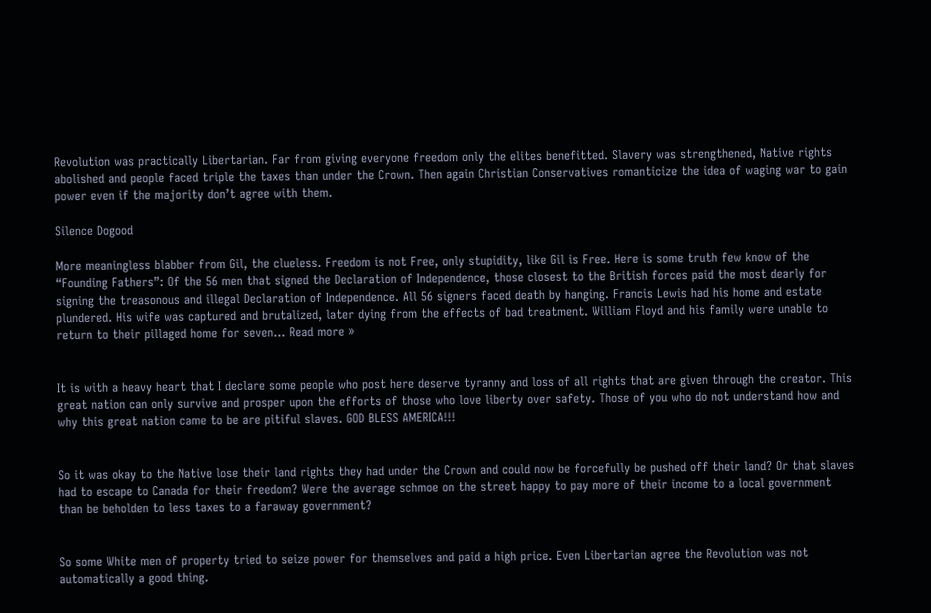Revolution was practically Libertarian. Far from giving everyone freedom only the elites benefitted. Slavery was strengthened, Native rights abolished and people faced triple the taxes than under the Crown. Then again Christian Conservatives romanticize the idea of waging war to gain power even if the majority don’t agree with them.

Silence Dogood

More meaningless blabber from Gil, the clueless. Freedom is not Free, only stupidity, like Gil is Free. Here is some truth few know of the “Founding Fathers”: Of the 56 men that signed the Declaration of Independence, those closest to the British forces paid the most dearly for signing the treasonous and illegal Declaration of Independence. All 56 signers faced death by hanging. Francis Lewis had his home and estate plundered. His wife was captured and brutalized, later dying from the effects of bad treatment. William Floyd and his family were unable to return to their pillaged home for seven… Read more »


It is with a heavy heart that I declare some people who post here deserve tyranny and loss of all rights that are given through the creator. This great nation can only survive and prosper upon the efforts of those who love liberty over safety. Those of you who do not understand how and why this great nation came to be are pitiful slaves. GOD BLESS AMERICA!!!


So it was okay to the Native lose their land rights they had under the Crown and could now be forcefully be pushed off their land? Or that slaves had to escape to Canada for their freedom? Were the average schmoe on the street happy to pay more of their income to a local government than be beholden to less taxes to a faraway government?


So some White men of property tried to seize power for themselves and paid a high price. Even Libertarian agree the Revolution was not automatically a good thing.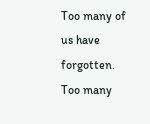Too many of us have forgotten. Too many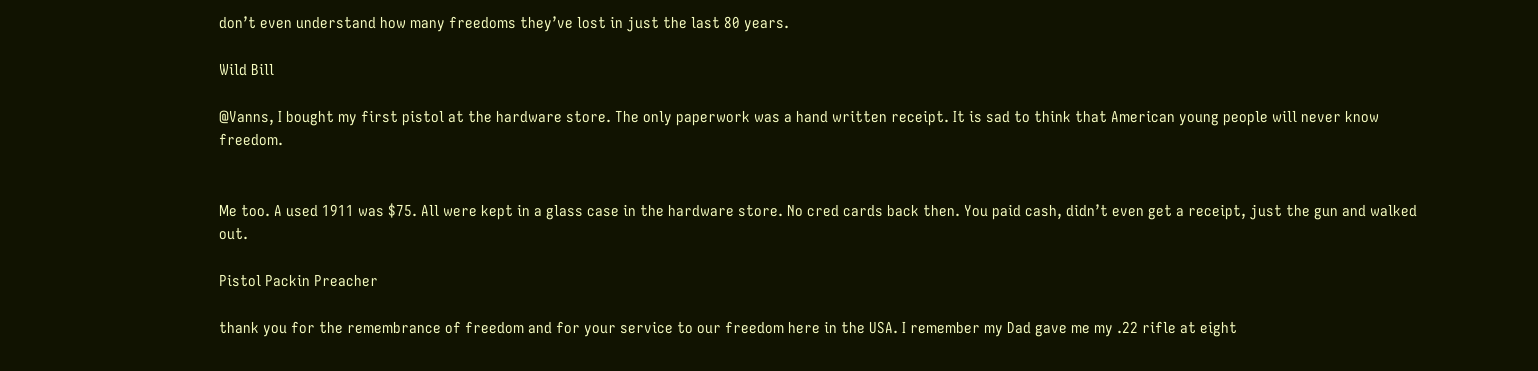don’t even understand how many freedoms they’ve lost in just the last 80 years.

Wild Bill

@Vanns, I bought my first pistol at the hardware store. The only paperwork was a hand written receipt. It is sad to think that American young people will never know freedom.


Me too. A used 1911 was $75. All were kept in a glass case in the hardware store. No cred cards back then. You paid cash, didn’t even get a receipt, just the gun and walked out.

Pistol Packin Preacher

thank you for the remembrance of freedom and for your service to our freedom here in the USA. I remember my Dad gave me my .22 rifle at eight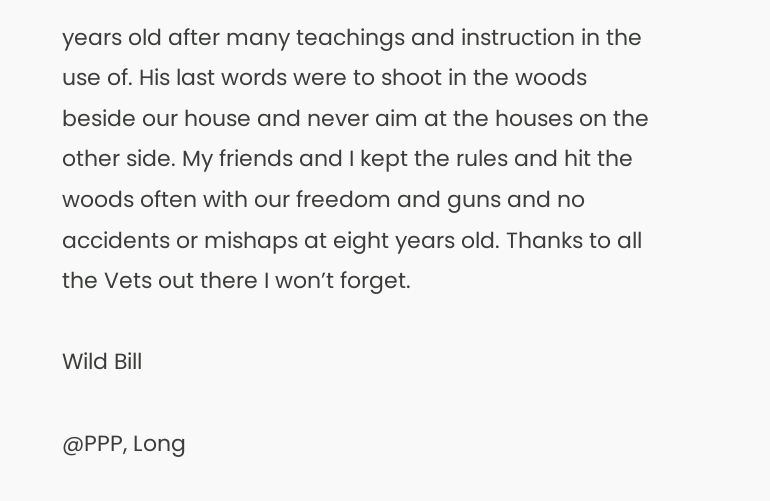years old after many teachings and instruction in the use of. His last words were to shoot in the woods beside our house and never aim at the houses on the other side. My friends and I kept the rules and hit the woods often with our freedom and guns and no accidents or mishaps at eight years old. Thanks to all the Vets out there I won’t forget.

Wild Bill

@PPP, Long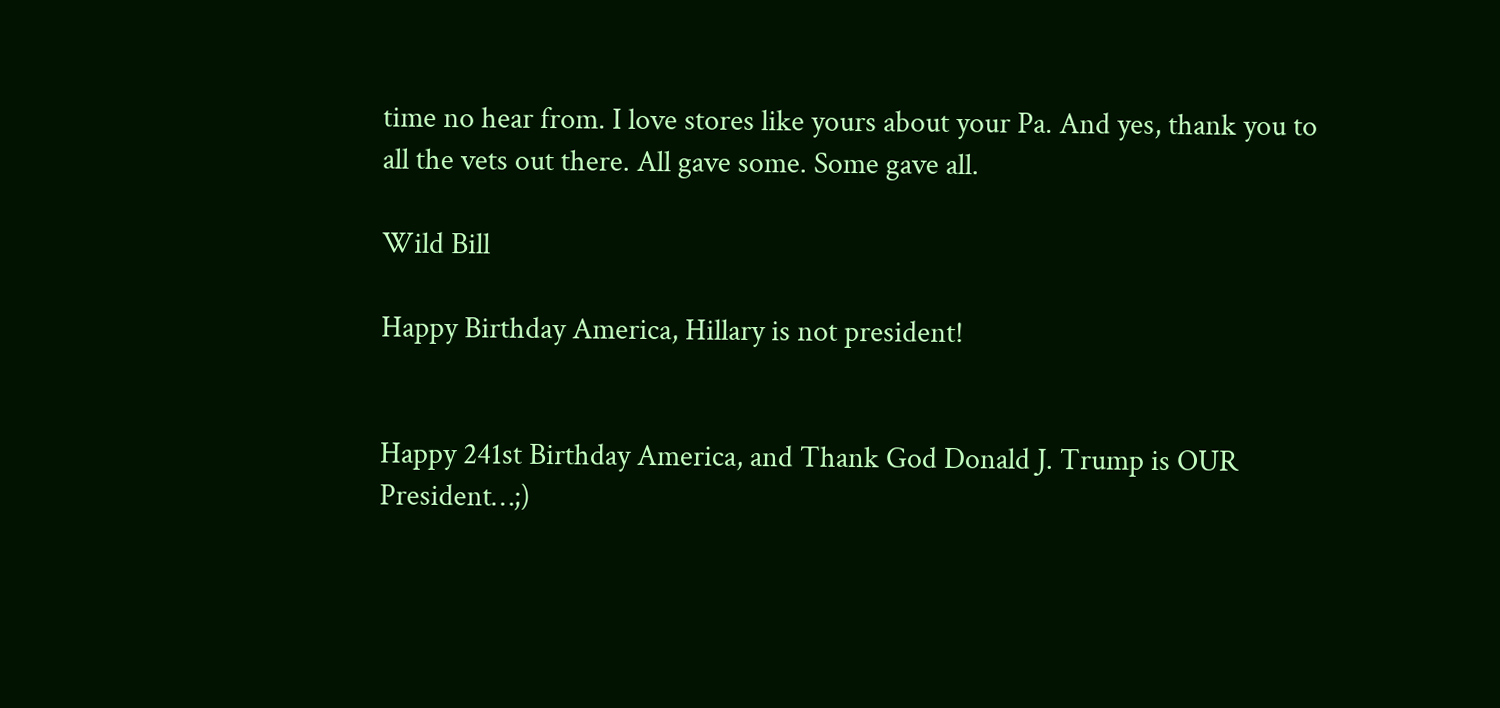time no hear from. I love stores like yours about your Pa. And yes, thank you to all the vets out there. All gave some. Some gave all.

Wild Bill

Happy Birthday America, Hillary is not president!


Happy 241st Birthday America, and Thank God Donald J. Trump is OUR President…;)